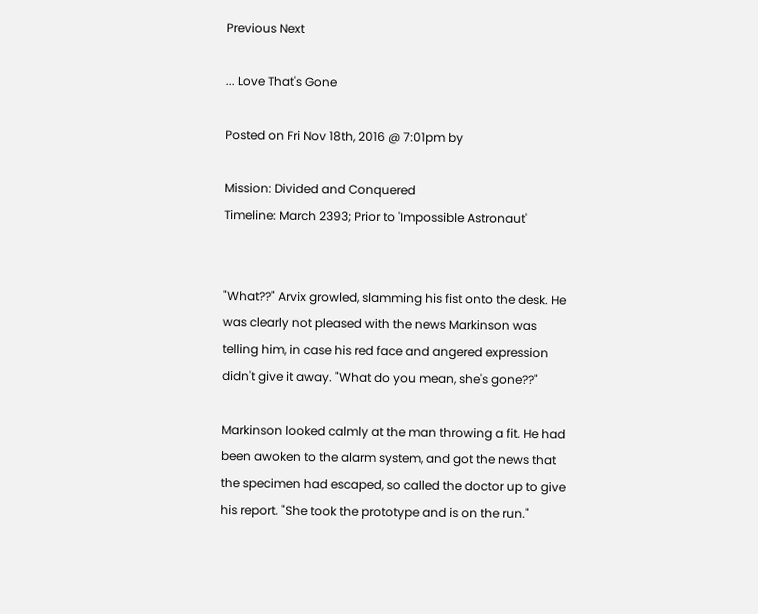Previous Next

... Love That's Gone

Posted on Fri Nov 18th, 2016 @ 7:01pm by

Mission: Divided and Conquered
Timeline: March 2393; Prior to 'Impossible Astronaut'


"What??" Arvix growled, slamming his fist onto the desk. He was clearly not pleased with the news Markinson was telling him, in case his red face and angered expression didn't give it away. "What do you mean, she's gone??"

Markinson looked calmly at the man throwing a fit. He had been awoken to the alarm system, and got the news that the specimen had escaped, so called the doctor up to give his report. "She took the prototype and is on the run."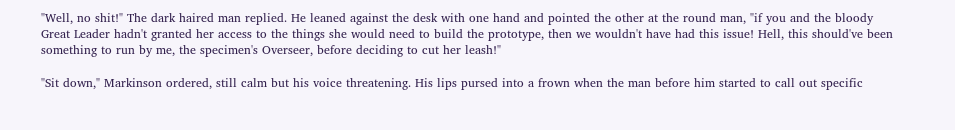"Well, no shit!" The dark haired man replied. He leaned against the desk with one hand and pointed the other at the round man, "if you and the bloody Great Leader hadn't granted her access to the things she would need to build the prototype, then we wouldn't have had this issue! Hell, this should've been something to run by me, the specimen's Overseer, before deciding to cut her leash!"

"Sit down," Markinson ordered, still calm but his voice threatening. His lips pursed into a frown when the man before him started to call out specific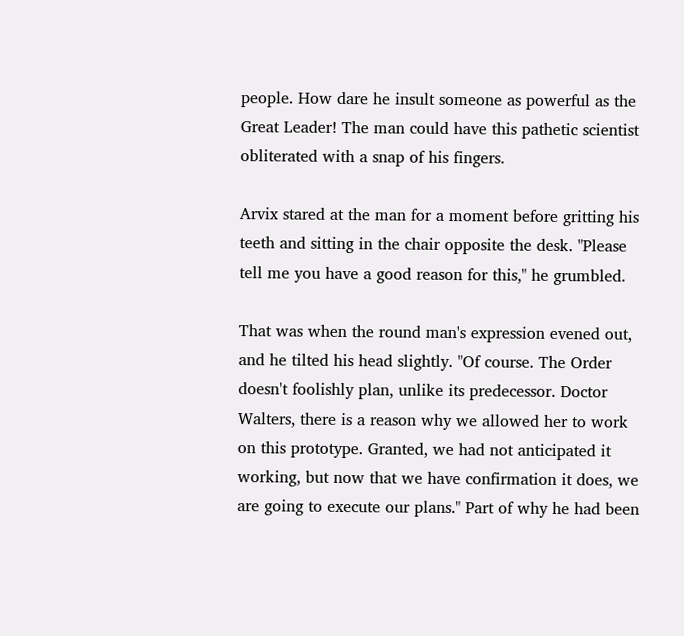people. How dare he insult someone as powerful as the Great Leader! The man could have this pathetic scientist obliterated with a snap of his fingers.

Arvix stared at the man for a moment before gritting his teeth and sitting in the chair opposite the desk. "Please tell me you have a good reason for this," he grumbled.

That was when the round man's expression evened out, and he tilted his head slightly. "Of course. The Order doesn't foolishly plan, unlike its predecessor. Doctor Walters, there is a reason why we allowed her to work on this prototype. Granted, we had not anticipated it working, but now that we have confirmation it does, we are going to execute our plans." Part of why he had been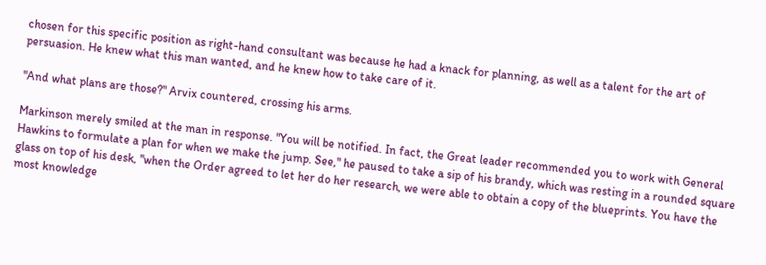chosen for this specific position as right-hand consultant was because he had a knack for planning, as well as a talent for the art of persuasion. He knew what this man wanted, and he knew how to take care of it.

"And what plans are those?" Arvix countered, crossing his arms.

Markinson merely smiled at the man in response. "You will be notified. In fact, the Great leader recommended you to work with General Hawkins to formulate a plan for when we make the jump. See," he paused to take a sip of his brandy, which was resting in a rounded square glass on top of his desk, "when the Order agreed to let her do her research, we were able to obtain a copy of the blueprints. You have the most knowledge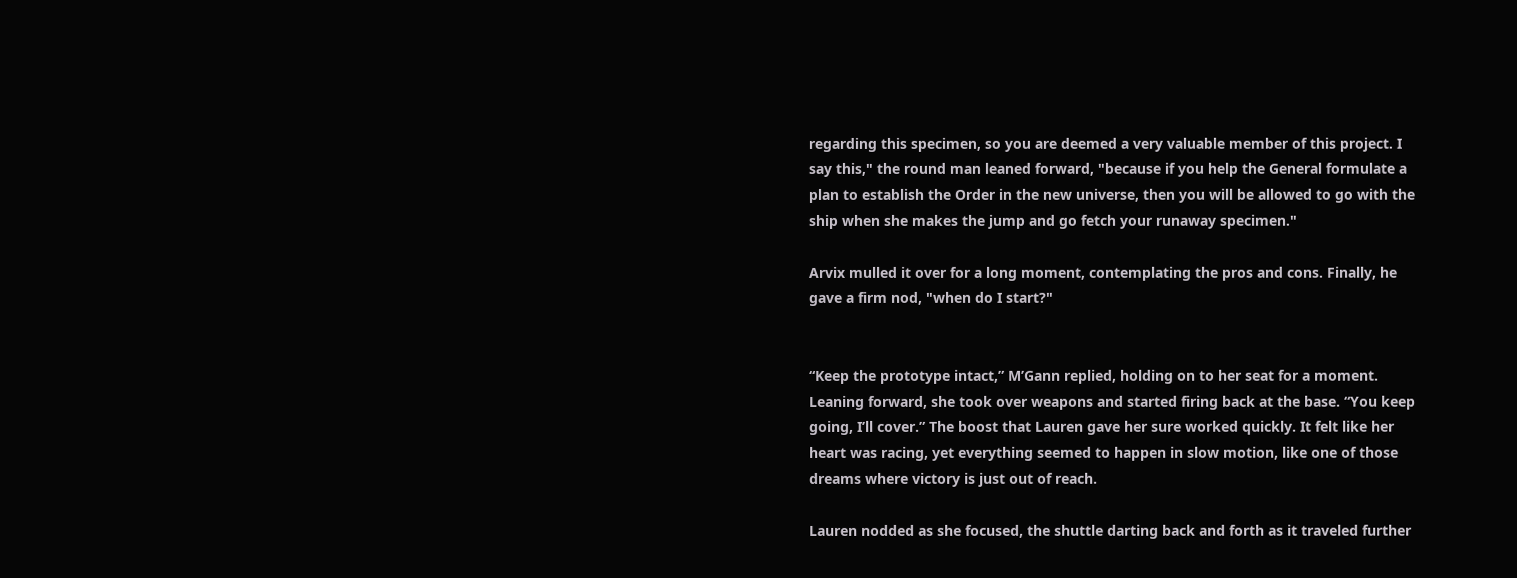regarding this specimen, so you are deemed a very valuable member of this project. I say this," the round man leaned forward, "because if you help the General formulate a plan to establish the Order in the new universe, then you will be allowed to go with the ship when she makes the jump and go fetch your runaway specimen."

Arvix mulled it over for a long moment, contemplating the pros and cons. Finally, he gave a firm nod, "when do I start?"


“Keep the prototype intact,” M’Gann replied, holding on to her seat for a moment. Leaning forward, she took over weapons and started firing back at the base. “You keep going, I’ll cover.” The boost that Lauren gave her sure worked quickly. It felt like her heart was racing, yet everything seemed to happen in slow motion, like one of those dreams where victory is just out of reach.

Lauren nodded as she focused, the shuttle darting back and forth as it traveled further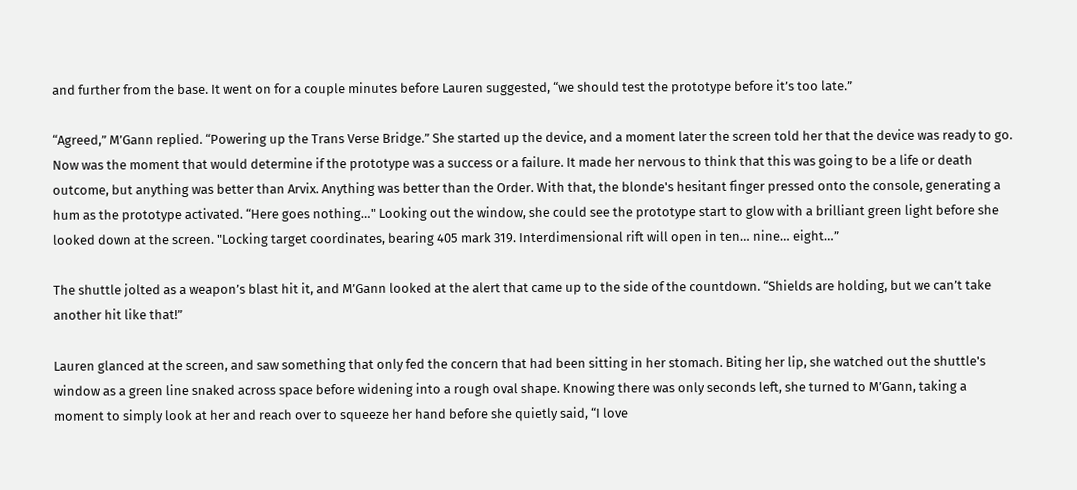and further from the base. It went on for a couple minutes before Lauren suggested, “we should test the prototype before it’s too late.”

“Agreed,” M’Gann replied. “Powering up the Trans Verse Bridge.” She started up the device, and a moment later the screen told her that the device was ready to go. Now was the moment that would determine if the prototype was a success or a failure. It made her nervous to think that this was going to be a life or death outcome, but anything was better than Arvix. Anything was better than the Order. With that, the blonde's hesitant finger pressed onto the console, generating a hum as the prototype activated. “Here goes nothing…" Looking out the window, she could see the prototype start to glow with a brilliant green light before she looked down at the screen. "Locking target coordinates, bearing 405 mark 319. Interdimensional rift will open in ten… nine… eight…”

The shuttle jolted as a weapon’s blast hit it, and M’Gann looked at the alert that came up to the side of the countdown. “Shields are holding, but we can’t take another hit like that!”

Lauren glanced at the screen, and saw something that only fed the concern that had been sitting in her stomach. Biting her lip, she watched out the shuttle's window as a green line snaked across space before widening into a rough oval shape. Knowing there was only seconds left, she turned to M’Gann, taking a moment to simply look at her and reach over to squeeze her hand before she quietly said, “I love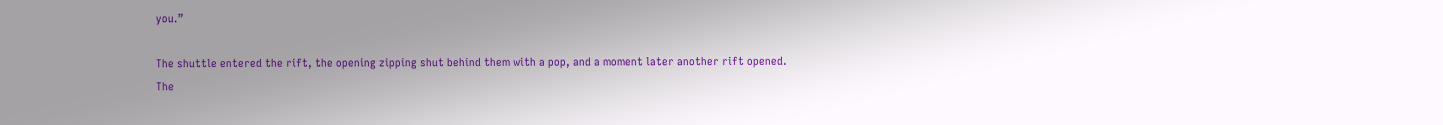you.”

The shuttle entered the rift, the opening zipping shut behind them with a pop, and a moment later another rift opened. The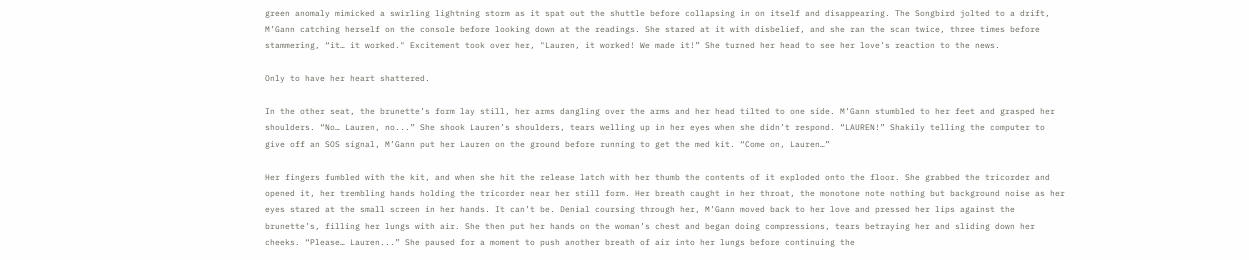green anomaly mimicked a swirling lightning storm as it spat out the shuttle before collapsing in on itself and disappearing. The Songbird jolted to a drift, M’Gann catching herself on the console before looking down at the readings. She stared at it with disbelief, and she ran the scan twice, three times before stammering, “it… it worked." Excitement took over her, "Lauren, it worked! We made it!” She turned her head to see her love’s reaction to the news.

Only to have her heart shattered.

In the other seat, the brunette’s form lay still, her arms dangling over the arms and her head tilted to one side. M’Gann stumbled to her feet and grasped her shoulders. “No… Lauren, no...” She shook Lauren’s shoulders, tears welling up in her eyes when she didn’t respond. “LAUREN!” Shakily telling the computer to give off an SOS signal, M’Gann put her Lauren on the ground before running to get the med kit. “Come on, Lauren…”

Her fingers fumbled with the kit, and when she hit the release latch with her thumb the contents of it exploded onto the floor. She grabbed the tricorder and opened it, her trembling hands holding the tricorder near her still form. Her breath caught in her throat, the monotone note nothing but background noise as her eyes stared at the small screen in her hands. It can’t be. Denial coursing through her, M’Gann moved back to her love and pressed her lips against the brunette’s, filling her lungs with air. She then put her hands on the woman’s chest and began doing compressions, tears betraying her and sliding down her cheeks. “Please… Lauren...” She paused for a moment to push another breath of air into her lungs before continuing the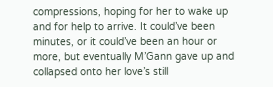compressions, hoping for her to wake up and for help to arrive. It could’ve been minutes, or it could’ve been an hour or more, but eventually M’Gann gave up and collapsed onto her love’s still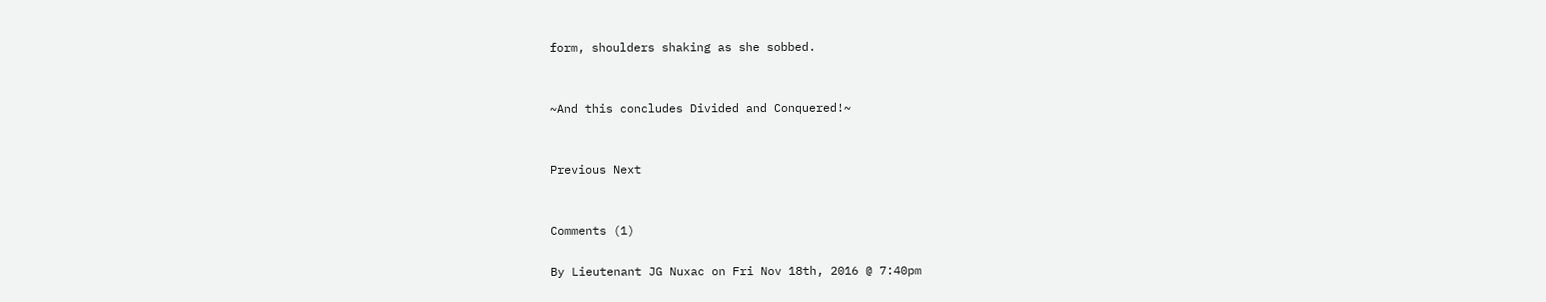form, shoulders shaking as she sobbed.


~And this concludes Divided and Conquered!~


Previous Next


Comments (1)

By Lieutenant JG Nuxac on Fri Nov 18th, 2016 @ 7:40pm